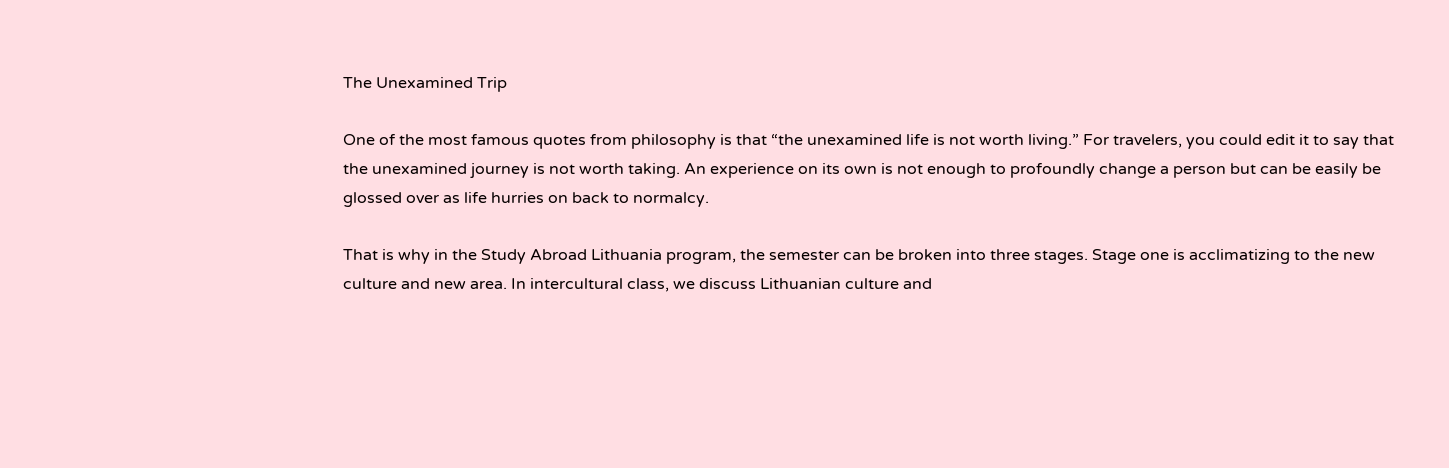The Unexamined Trip

One of the most famous quotes from philosophy is that “the unexamined life is not worth living.” For travelers, you could edit it to say that the unexamined journey is not worth taking. An experience on its own is not enough to profoundly change a person but can be easily be glossed over as life hurries on back to normalcy.

That is why in the Study Abroad Lithuania program, the semester can be broken into three stages. Stage one is acclimatizing to the new culture and new area. In intercultural class, we discuss Lithuanian culture and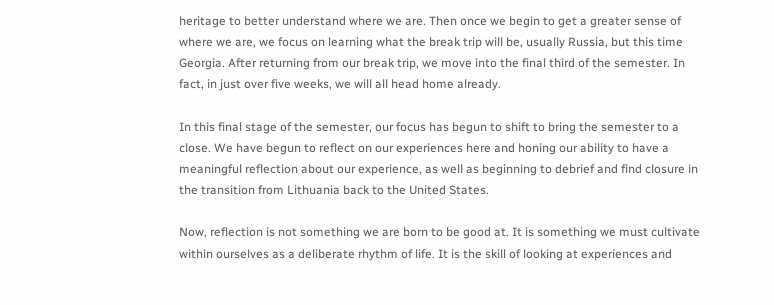heritage to better understand where we are. Then once we begin to get a greater sense of where we are, we focus on learning what the break trip will be, usually Russia, but this time Georgia. After returning from our break trip, we move into the final third of the semester. In fact, in just over five weeks, we will all head home already.

In this final stage of the semester, our focus has begun to shift to bring the semester to a close. We have begun to reflect on our experiences here and honing our ability to have a meaningful reflection about our experience, as well as beginning to debrief and find closure in the transition from Lithuania back to the United States.

Now, reflection is not something we are born to be good at. It is something we must cultivate within ourselves as a deliberate rhythm of life. It is the skill of looking at experiences and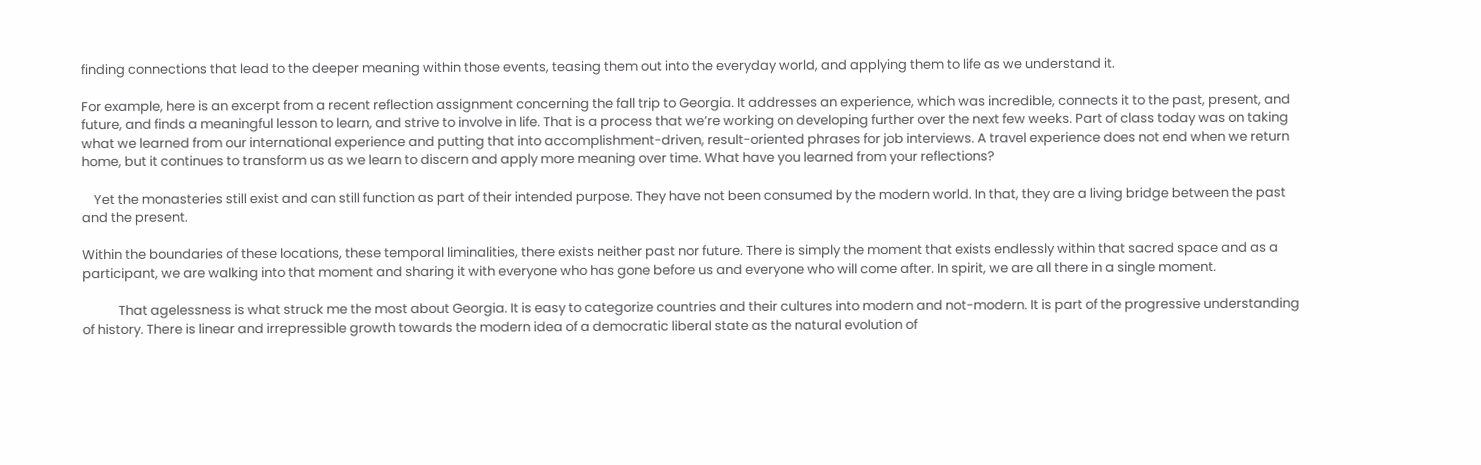finding connections that lead to the deeper meaning within those events, teasing them out into the everyday world, and applying them to life as we understand it.

For example, here is an excerpt from a recent reflection assignment concerning the fall trip to Georgia. It addresses an experience, which was incredible, connects it to the past, present, and future, and finds a meaningful lesson to learn, and strive to involve in life. That is a process that we’re working on developing further over the next few weeks. Part of class today was on taking what we learned from our international experience and putting that into accomplishment-driven, result-oriented phrases for job interviews. A travel experience does not end when we return home, but it continues to transform us as we learn to discern and apply more meaning over time. What have you learned from your reflections?

    Yet the monasteries still exist and can still function as part of their intended purpose. They have not been consumed by the modern world. In that, they are a living bridge between the past and the present.

Within the boundaries of these locations, these temporal liminalities, there exists neither past nor future. There is simply the moment that exists endlessly within that sacred space and as a participant, we are walking into that moment and sharing it with everyone who has gone before us and everyone who will come after. In spirit, we are all there in a single moment.

            That agelessness is what struck me the most about Georgia. It is easy to categorize countries and their cultures into modern and not-modern. It is part of the progressive understanding of history. There is linear and irrepressible growth towards the modern idea of a democratic liberal state as the natural evolution of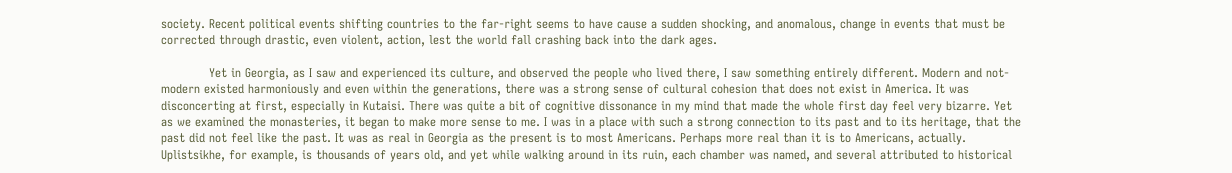society. Recent political events shifting countries to the far-right seems to have cause a sudden shocking, and anomalous, change in events that must be corrected through drastic, even violent, action, lest the world fall crashing back into the dark ages.

            Yet in Georgia, as I saw and experienced its culture, and observed the people who lived there, I saw something entirely different. Modern and not-modern existed harmoniously and even within the generations, there was a strong sense of cultural cohesion that does not exist in America. It was disconcerting at first, especially in Kutaisi. There was quite a bit of cognitive dissonance in my mind that made the whole first day feel very bizarre. Yet as we examined the monasteries, it began to make more sense to me. I was in a place with such a strong connection to its past and to its heritage, that the past did not feel like the past. It was as real in Georgia as the present is to most Americans. Perhaps more real than it is to Americans, actually. Uplistsikhe, for example, is thousands of years old, and yet while walking around in its ruin, each chamber was named, and several attributed to historical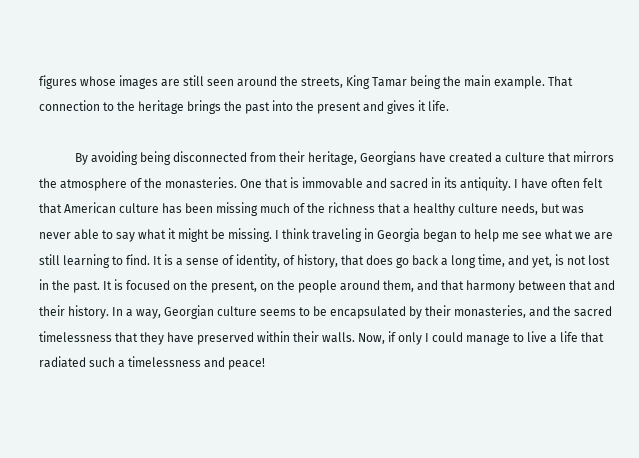figures whose images are still seen around the streets, King Tamar being the main example. That connection to the heritage brings the past into the present and gives it life.

            By avoiding being disconnected from their heritage, Georgians have created a culture that mirrors the atmosphere of the monasteries. One that is immovable and sacred in its antiquity. I have often felt that American culture has been missing much of the richness that a healthy culture needs, but was never able to say what it might be missing. I think traveling in Georgia began to help me see what we are still learning to find. It is a sense of identity, of history, that does go back a long time, and yet, is not lost in the past. It is focused on the present, on the people around them, and that harmony between that and their history. In a way, Georgian culture seems to be encapsulated by their monasteries, and the sacred timelessness that they have preserved within their walls. Now, if only I could manage to live a life that radiated such a timelessness and peace!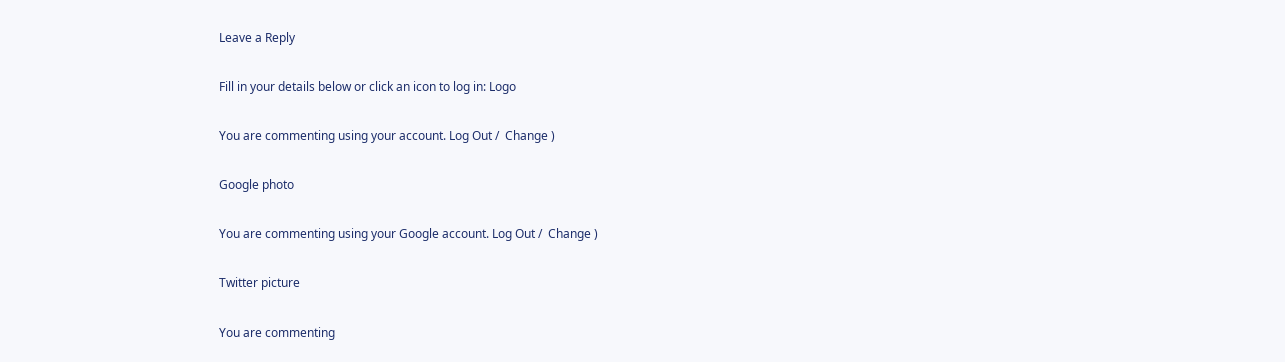Leave a Reply

Fill in your details below or click an icon to log in: Logo

You are commenting using your account. Log Out /  Change )

Google photo

You are commenting using your Google account. Log Out /  Change )

Twitter picture

You are commenting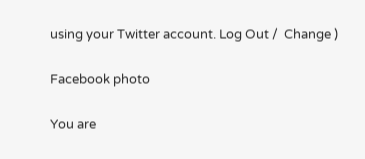using your Twitter account. Log Out /  Change )

Facebook photo

You are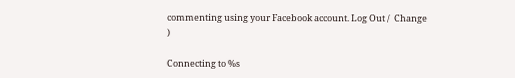commenting using your Facebook account. Log Out /  Change )

Connecting to %s